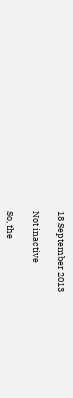18 September 2013

Not inactive

So, the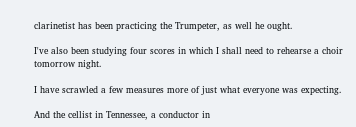clarinetist has been practicing the Trumpeter, as well he ought.

I've also been studying four scores in which I shall need to rehearse a choir tomorrow night.

I have scrawled a few measures more of just what everyone was expecting.

And the cellist in Tennessee, a conductor in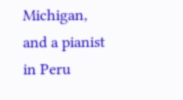Michigan, and a pianist in Peru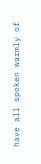have all spoken warmly of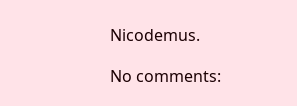Nicodemus.

No comments: